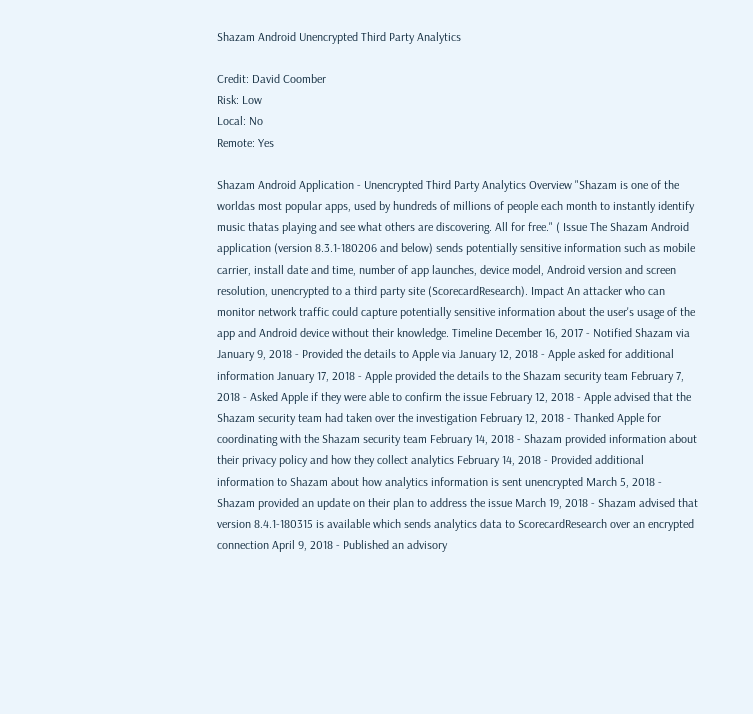Shazam Android Unencrypted Third Party Analytics

Credit: David Coomber
Risk: Low
Local: No
Remote: Yes

Shazam Android Application - Unencrypted Third Party Analytics Overview "Shazam is one of the worldas most popular apps, used by hundreds of millions of people each month to instantly identify music thatas playing and see what others are discovering. All for free." ( Issue The Shazam Android application (version 8.3.1-180206 and below) sends potentially sensitive information such as mobile carrier, install date and time, number of app launches, device model, Android version and screen resolution, unencrypted to a third party site (ScorecardResearch). Impact An attacker who can monitor network traffic could capture potentially sensitive information about the user's usage of the app and Android device without their knowledge. Timeline December 16, 2017 - Notified Shazam via January 9, 2018 - Provided the details to Apple via January 12, 2018 - Apple asked for additional information January 17, 2018 - Apple provided the details to the Shazam security team February 7, 2018 - Asked Apple if they were able to confirm the issue February 12, 2018 - Apple advised that the Shazam security team had taken over the investigation February 12, 2018 - Thanked Apple for coordinating with the Shazam security team February 14, 2018 - Shazam provided information about their privacy policy and how they collect analytics February 14, 2018 - Provided additional information to Shazam about how analytics information is sent unencrypted March 5, 2018 - Shazam provided an update on their plan to address the issue March 19, 2018 - Shazam advised that version 8.4.1-180315 is available which sends analytics data to ScorecardResearch over an encrypted connection April 9, 2018 - Published an advisory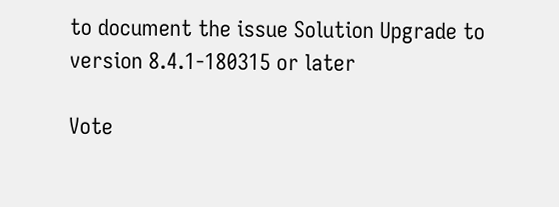to document the issue Solution Upgrade to version 8.4.1-180315 or later

Vote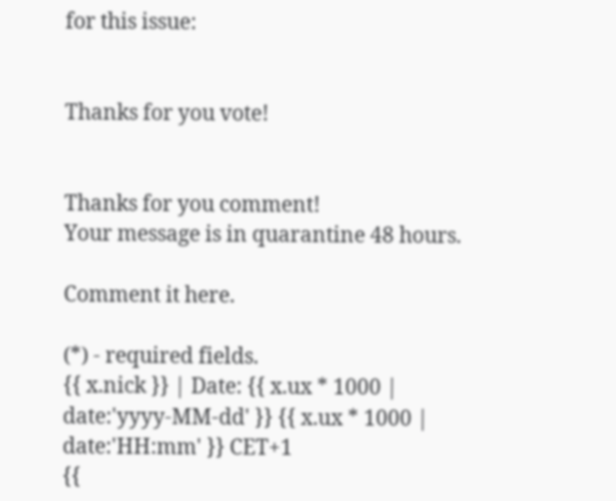for this issue:


Thanks for you vote!


Thanks for you comment!
Your message is in quarantine 48 hours.

Comment it here.

(*) - required fields.
{{ x.nick }} | Date: {{ x.ux * 1000 | date:'yyyy-MM-dd' }} {{ x.ux * 1000 | date:'HH:mm' }} CET+1
{{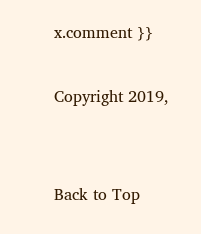x.comment }}

Copyright 2019,


Back to Top